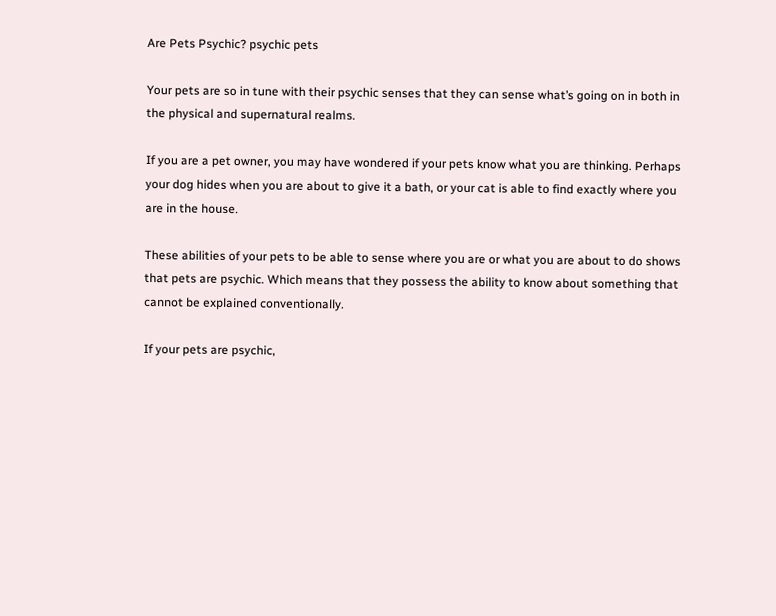Are Pets Psychic? psychic pets

Your pets are so in tune with their psychic senses that they can sense what’s going on in both in the physical and supernatural realms.

If you are a pet owner, you may have wondered if your pets know what you are thinking. Perhaps your dog hides when you are about to give it a bath, or your cat is able to find exactly where you are in the house.

These abilities of your pets to be able to sense where you are or what you are about to do shows that pets are psychic. Which means that they possess the ability to know about something that cannot be explained conventionally.

If your pets are psychic,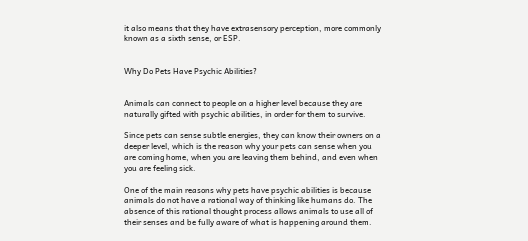it also means that they have extrasensory perception, more commonly known as a sixth sense, or ESP.


Why Do Pets Have Psychic Abilities?


Animals can connect to people on a higher level because they are naturally gifted with psychic abilities, in order for them to survive.

Since pets can sense subtle energies, they can know their owners on a deeper level, which is the reason why your pets can sense when you are coming home, when you are leaving them behind, and even when you are feeling sick.

One of the main reasons why pets have psychic abilities is because animals do not have a rational way of thinking like humans do. The absence of this rational thought process allows animals to use all of their senses and be fully aware of what is happening around them.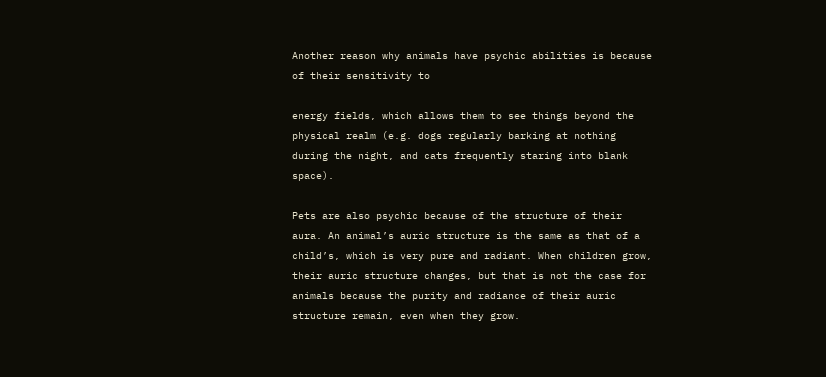Another reason why animals have psychic abilities is because of their sensitivity to

energy fields, which allows them to see things beyond the physical realm (e.g. dogs regularly barking at nothing during the night, and cats frequently staring into blank space).

Pets are also psychic because of the structure of their aura. An animal’s auric structure is the same as that of a child’s, which is very pure and radiant. When children grow, their auric structure changes, but that is not the case for animals because the purity and radiance of their auric structure remain, even when they grow.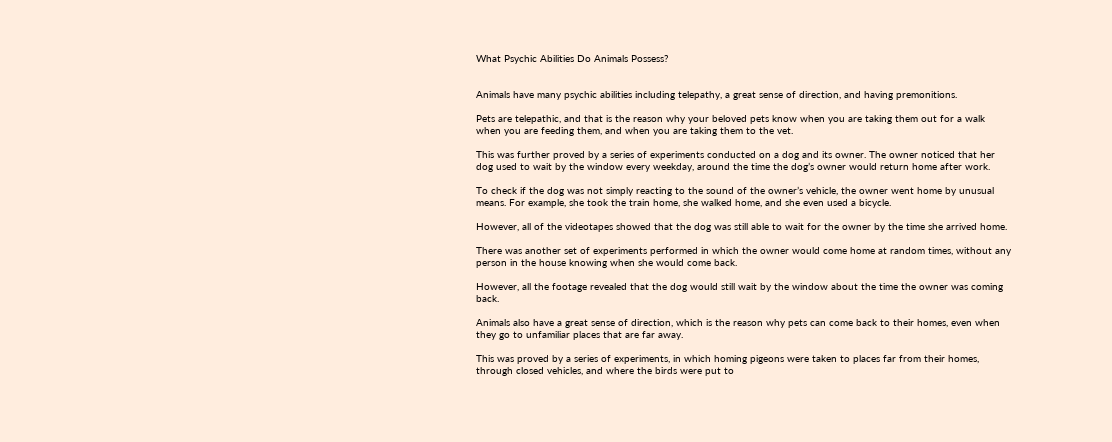What Psychic Abilities Do Animals Possess?


Animals have many psychic abilities including telepathy, a great sense of direction, and having premonitions.

Pets are telepathic, and that is the reason why your beloved pets know when you are taking them out for a walk when you are feeding them, and when you are taking them to the vet.

This was further proved by a series of experiments conducted on a dog and its owner. The owner noticed that her dog used to wait by the window every weekday, around the time the dog’s owner would return home after work.

To check if the dog was not simply reacting to the sound of the owner’s vehicle, the owner went home by unusual means. For example, she took the train home, she walked home, and she even used a bicycle.

However, all of the videotapes showed that the dog was still able to wait for the owner by the time she arrived home.

There was another set of experiments performed in which the owner would come home at random times, without any person in the house knowing when she would come back.

However, all the footage revealed that the dog would still wait by the window about the time the owner was coming back.

Animals also have a great sense of direction, which is the reason why pets can come back to their homes, even when they go to unfamiliar places that are far away.

This was proved by a series of experiments, in which homing pigeons were taken to places far from their homes, through closed vehicles, and where the birds were put to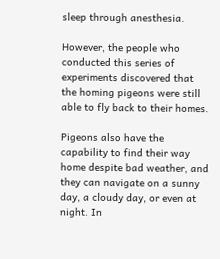sleep through anesthesia.

However, the people who conducted this series of experiments discovered that the homing pigeons were still able to fly back to their homes.

Pigeons also have the capability to find their way home despite bad weather, and they can navigate on a sunny day, a cloudy day, or even at night. In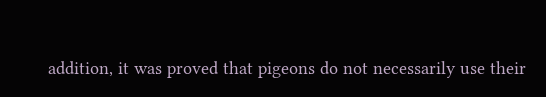addition, it was proved that pigeons do not necessarily use their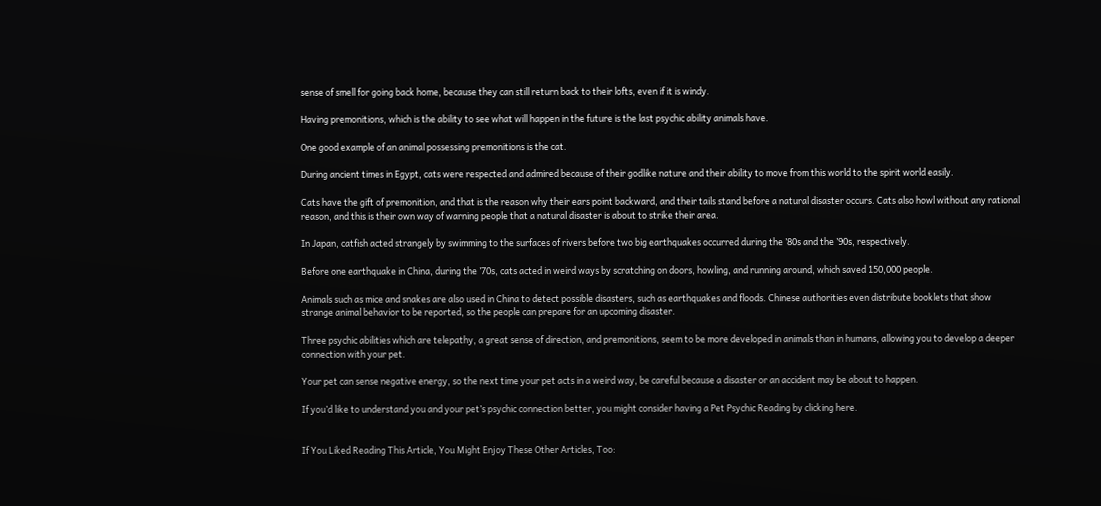sense of smell for going back home, because they can still return back to their lofts, even if it is windy.

Having premonitions, which is the ability to see what will happen in the future is the last psychic ability animals have.

One good example of an animal possessing premonitions is the cat.

During ancient times in Egypt, cats were respected and admired because of their godlike nature and their ability to move from this world to the spirit world easily.

Cats have the gift of premonition, and that is the reason why their ears point backward, and their tails stand before a natural disaster occurs. Cats also howl without any rational reason, and this is their own way of warning people that a natural disaster is about to strike their area.

In Japan, catfish acted strangely by swimming to the surfaces of rivers before two big earthquakes occurred during the ’80s and the ’90s, respectively.

Before one earthquake in China, during the ’70s, cats acted in weird ways by scratching on doors, howling, and running around, which saved 150,000 people.

Animals such as mice and snakes are also used in China to detect possible disasters, such as earthquakes and floods. Chinese authorities even distribute booklets that show strange animal behavior to be reported, so the people can prepare for an upcoming disaster.

Three psychic abilities which are telepathy, a great sense of direction, and premonitions, seem to be more developed in animals than in humans, allowing you to develop a deeper connection with your pet.

Your pet can sense negative energy, so the next time your pet acts in a weird way, be careful because a disaster or an accident may be about to happen.

If you’d like to understand you and your pet’s psychic connection better, you might consider having a Pet Psychic Reading by clicking here.


If You Liked Reading This Article, You Might Enjoy These Other Articles, Too: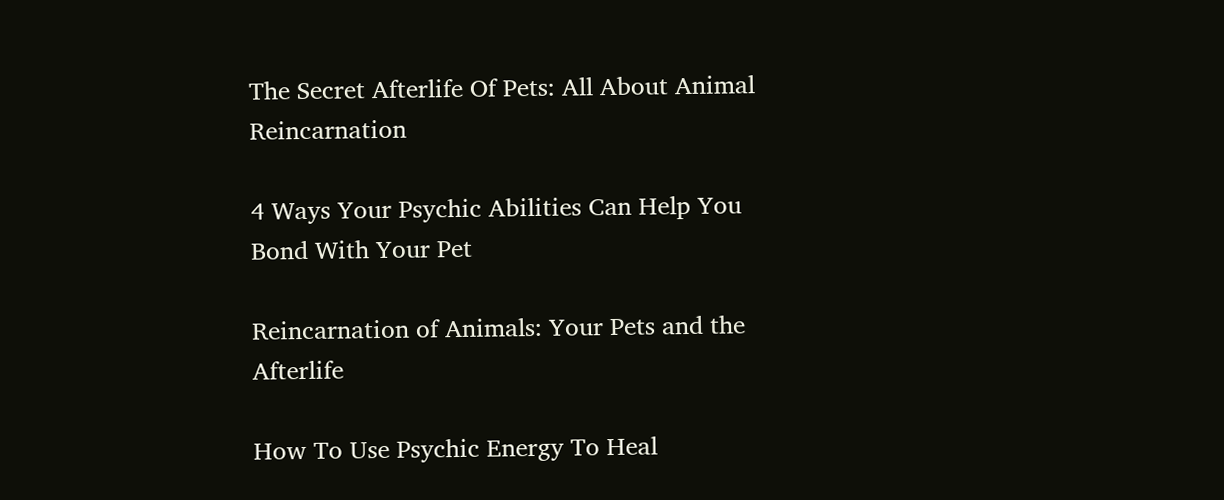The Secret Afterlife Of Pets: All About Animal Reincarnation

4 Ways Your Psychic Abilities Can Help You Bond With Your Pet

Reincarnation of Animals: Your Pets and the Afterlife

How To Use Psychic Energy To Heal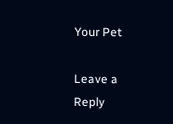Your Pet

Leave a Reply